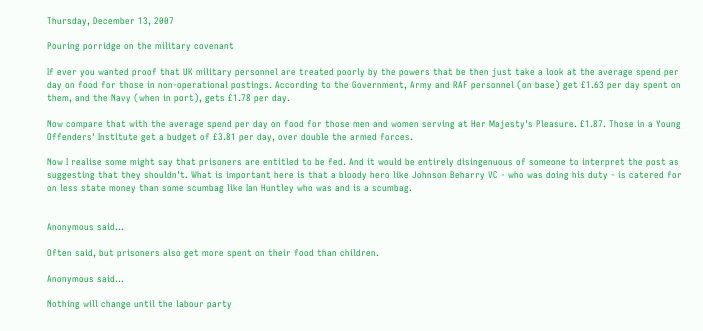Thursday, December 13, 2007

Pouring porridge on the military covenant

If ever you wanted proof that UK military personnel are treated poorly by the powers that be then just take a look at the average spend per day on food for those in non-operational postings. According to the Government, Army and RAF personnel (on base) get £1.63 per day spent on them, and the Navy (when in port), gets £1.78 per day.

Now compare that with the average spend per day on food for those men and women serving at Her Majesty's Pleasure. £1.87. Those in a Young Offenders' Institute get a budget of £3.81 per day, over double the armed forces.

Now I realise some might say that prisoners are entitled to be fed. And it would be entirely disingenuous of someone to interpret the post as suggesting that they shouldn't. What is important here is that a bloody hero like Johnson Beharry VC - who was doing his duty - is catered for on less state money than some scumbag like Ian Huntley who was and is a scumbag.


Anonymous said...

Often said, but prisoners also get more spent on their food than children.

Anonymous said...

Nothing will change until the labour party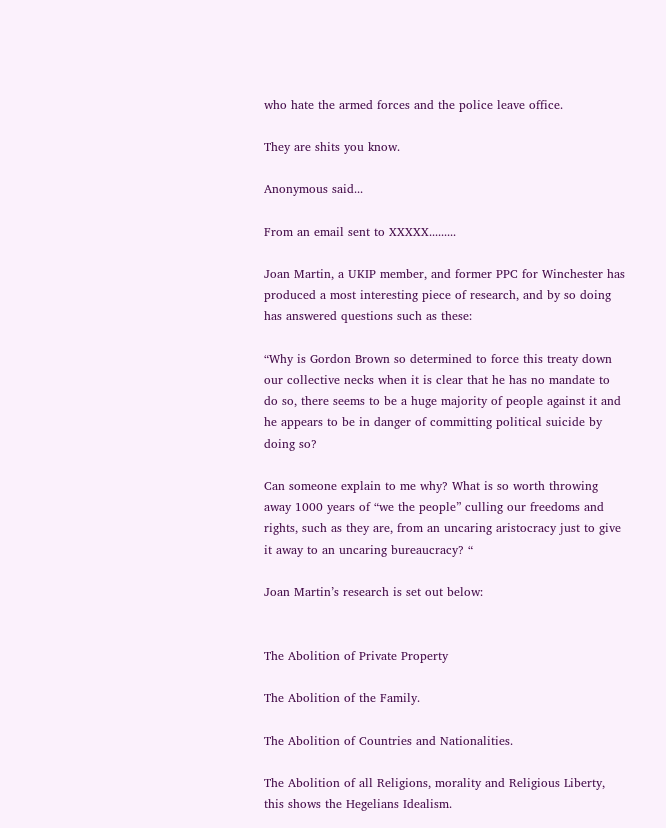who hate the armed forces and the police leave office.

They are shits you know.

Anonymous said...

From an email sent to XXXXX.........

Joan Martin, a UKIP member, and former PPC for Winchester has produced a most interesting piece of research, and by so doing has answered questions such as these:

“Why is Gordon Brown so determined to force this treaty down our collective necks when it is clear that he has no mandate to do so, there seems to be a huge majority of people against it and he appears to be in danger of committing political suicide by doing so?

Can someone explain to me why? What is so worth throwing away 1000 years of “we the people” culling our freedoms and rights, such as they are, from an uncaring aristocracy just to give it away to an uncaring bureaucracy? “

Joan Martin’s research is set out below:


The Abolition of Private Property

The Abolition of the Family.

The Abolition of Countries and Nationalities.

The Abolition of all Religions, morality and Religious Liberty, this shows the Hegelians Idealism.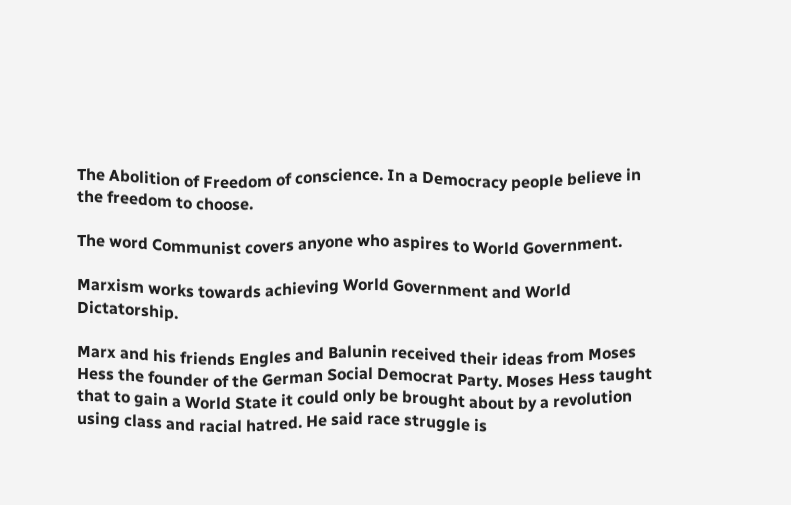The Abolition of Freedom of conscience. In a Democracy people believe in the freedom to choose.

The word Communist covers anyone who aspires to World Government.

Marxism works towards achieving World Government and World Dictatorship.

Marx and his friends Engles and Balunin received their ideas from Moses Hess the founder of the German Social Democrat Party. Moses Hess taught that to gain a World State it could only be brought about by a revolution using class and racial hatred. He said race struggle is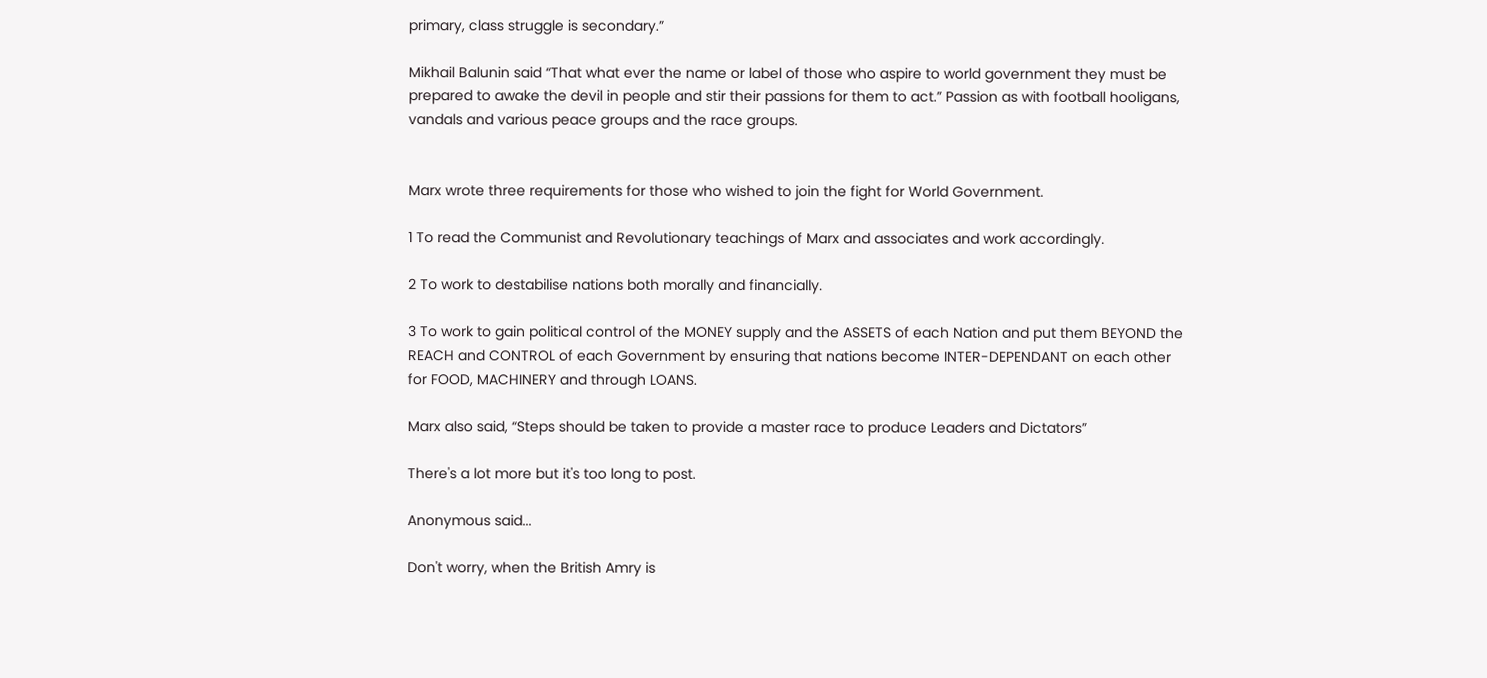primary, class struggle is secondary.”

Mikhail Balunin said “That what ever the name or label of those who aspire to world government they must be prepared to awake the devil in people and stir their passions for them to act.” Passion as with football hooligans, vandals and various peace groups and the race groups.


Marx wrote three requirements for those who wished to join the fight for World Government.

1 To read the Communist and Revolutionary teachings of Marx and associates and work accordingly.

2 To work to destabilise nations both morally and financially.

3 To work to gain political control of the MONEY supply and the ASSETS of each Nation and put them BEYOND the REACH and CONTROL of each Government by ensuring that nations become INTER-DEPENDANT on each other for FOOD, MACHINERY and through LOANS.

Marx also said, “Steps should be taken to provide a master race to produce Leaders and Dictators”

There's a lot more but it's too long to post.

Anonymous said...

Don't worry, when the British Amry is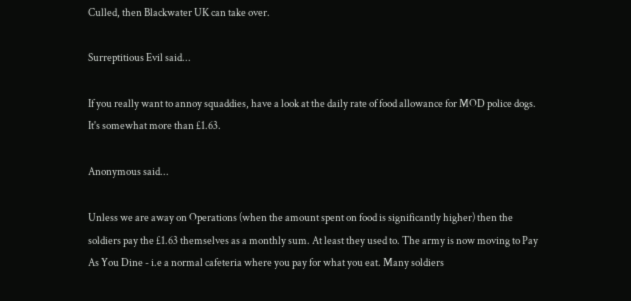Culled, then Blackwater UK can take over.

Surreptitious Evil said...

If you really want to annoy squaddies, have a look at the daily rate of food allowance for MOD police dogs. It's somewhat more than £1.63.

Anonymous said...

Unless we are away on Operations (when the amount spent on food is significantly higher) then the soldiers pay the £1.63 themselves as a monthly sum. At least they used to. The army is now moving to Pay As You Dine - i.e a normal cafeteria where you pay for what you eat. Many soldiers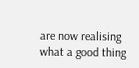are now realising what a good thing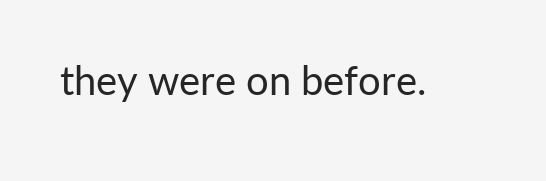they were on before.